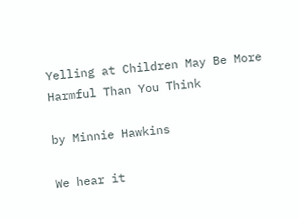Yelling at Children May Be More Harmful Than You Think

by Minnie Hawkins

We hear it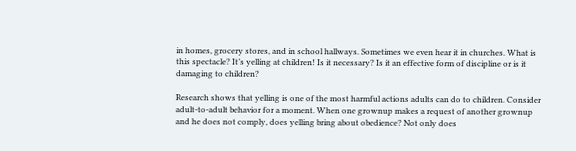in homes, grocery stores, and in school hallways. Sometimes we even hear it in churches. What is this spectacle? It’s yelling at children! Is it necessary? Is it an effective form of discipline or is it damaging to children?

Research shows that yelling is one of the most harmful actions adults can do to children. Consider adult-to-adult behavior for a moment. When one grownup makes a request of another grownup and he does not comply, does yelling bring about obedience? Not only does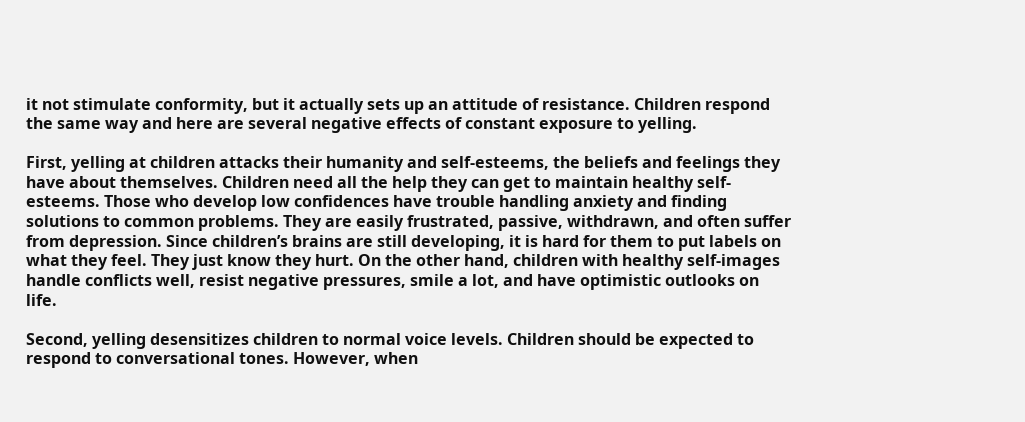it not stimulate conformity, but it actually sets up an attitude of resistance. Children respond the same way and here are several negative effects of constant exposure to yelling.

First, yelling at children attacks their humanity and self-esteems, the beliefs and feelings they have about themselves. Children need all the help they can get to maintain healthy self-esteems. Those who develop low confidences have trouble handling anxiety and finding solutions to common problems. They are easily frustrated, passive, withdrawn, and often suffer from depression. Since children’s brains are still developing, it is hard for them to put labels on what they feel. They just know they hurt. On the other hand, children with healthy self-images handle conflicts well, resist negative pressures, smile a lot, and have optimistic outlooks on life.

Second, yelling desensitizes children to normal voice levels. Children should be expected to respond to conversational tones. However, when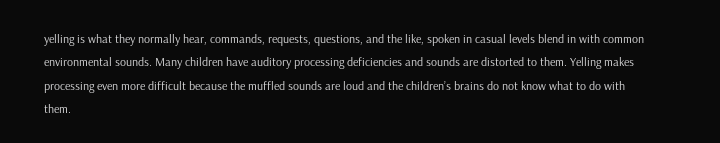yelling is what they normally hear, commands, requests, questions, and the like, spoken in casual levels blend in with common environmental sounds. Many children have auditory processing deficiencies and sounds are distorted to them. Yelling makes processing even more difficult because the muffled sounds are loud and the children’s brains do not know what to do with them.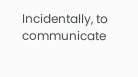Incidentally, to communicate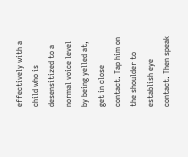effectively with a child who is desensitized to a normal voice level by being yelled at, get in close contact. Tap him on the shoulder to establish eye contact. Then speak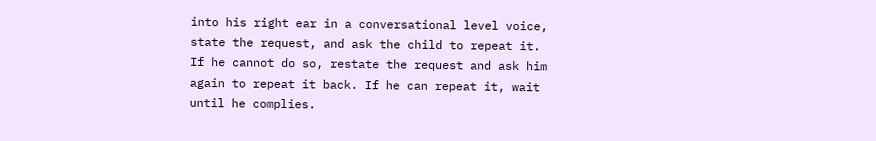into his right ear in a conversational level voice, state the request, and ask the child to repeat it. If he cannot do so, restate the request and ask him again to repeat it back. If he can repeat it, wait until he complies.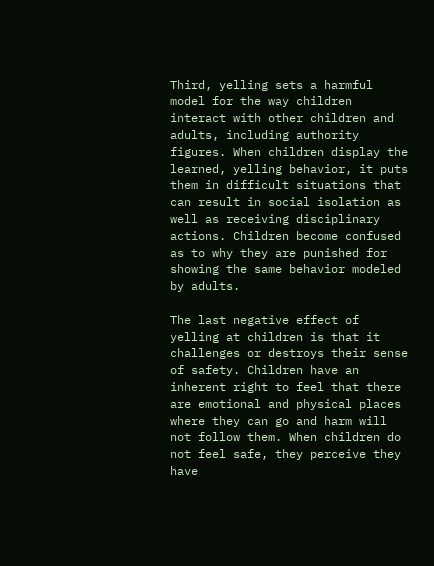Third, yelling sets a harmful model for the way children interact with other children and adults, including authority figures. When children display the learned, yelling behavior, it puts them in difficult situations that can result in social isolation as well as receiving disciplinary actions. Children become confused as to why they are punished for showing the same behavior modeled by adults.

The last negative effect of yelling at children is that it challenges or destroys their sense of safety. Children have an inherent right to feel that there are emotional and physical places where they can go and harm will not follow them. When children do not feel safe, they perceive they have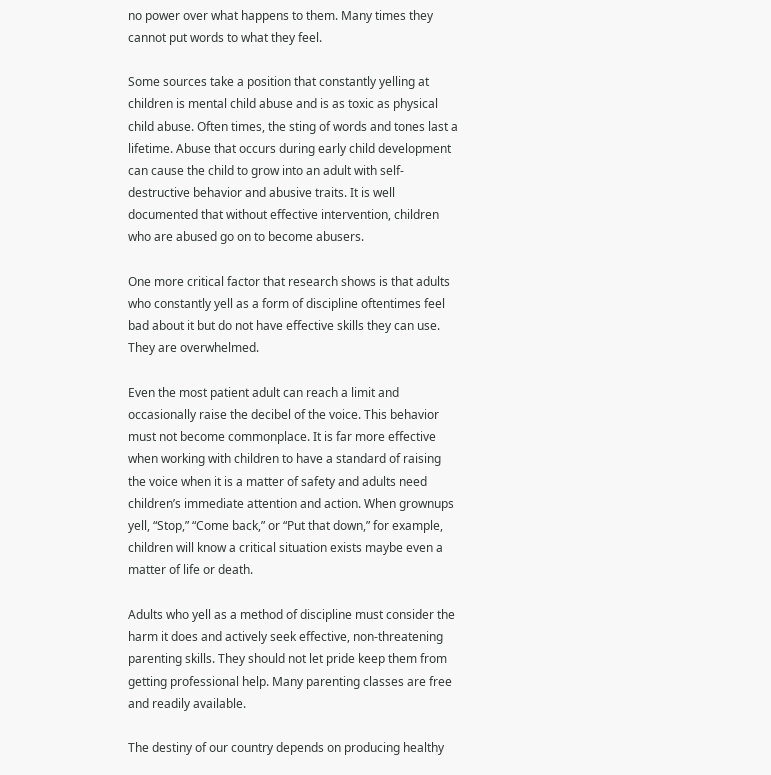no power over what happens to them. Many times they cannot put words to what they feel.

Some sources take a position that constantly yelling at children is mental child abuse and is as toxic as physical child abuse. Often times, the sting of words and tones last a lifetime. Abuse that occurs during early child development can cause the child to grow into an adult with self-destructive behavior and abusive traits. It is well documented that without effective intervention, children who are abused go on to become abusers.

One more critical factor that research shows is that adults who constantly yell as a form of discipline oftentimes feel bad about it but do not have effective skills they can use. They are overwhelmed.

Even the most patient adult can reach a limit and occasionally raise the decibel of the voice. This behavior must not become commonplace. It is far more effective when working with children to have a standard of raising the voice when it is a matter of safety and adults need children’s immediate attention and action. When grownups yell, “Stop,” “Come back,” or “Put that down,” for example, children will know a critical situation exists maybe even a matter of life or death.

Adults who yell as a method of discipline must consider the harm it does and actively seek effective, non-threatening parenting skills. They should not let pride keep them from getting professional help. Many parenting classes are free and readily available.

The destiny of our country depends on producing healthy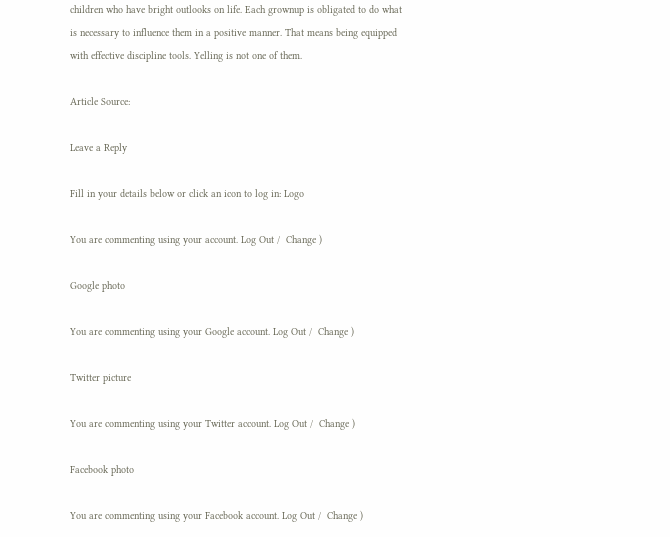children who have bright outlooks on life. Each grownup is obligated to do what is necessary to influence them in a positive manner. That means being equipped with effective discipline tools. Yelling is not one of them.

Article Source:

Leave a Reply

Fill in your details below or click an icon to log in: Logo

You are commenting using your account. Log Out /  Change )

Google photo

You are commenting using your Google account. Log Out /  Change )

Twitter picture

You are commenting using your Twitter account. Log Out /  Change )

Facebook photo

You are commenting using your Facebook account. Log Out /  Change )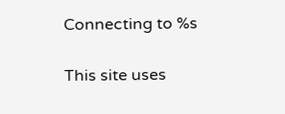Connecting to %s

This site uses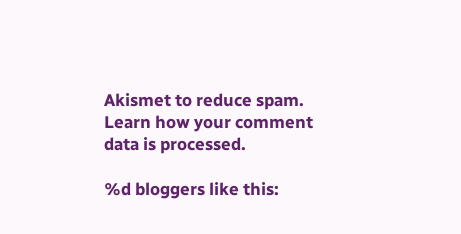Akismet to reduce spam. Learn how your comment data is processed.

%d bloggers like this: